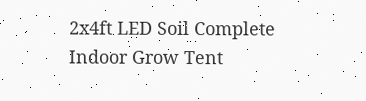2x4ft LED Soil Complete Indoor Grow Tent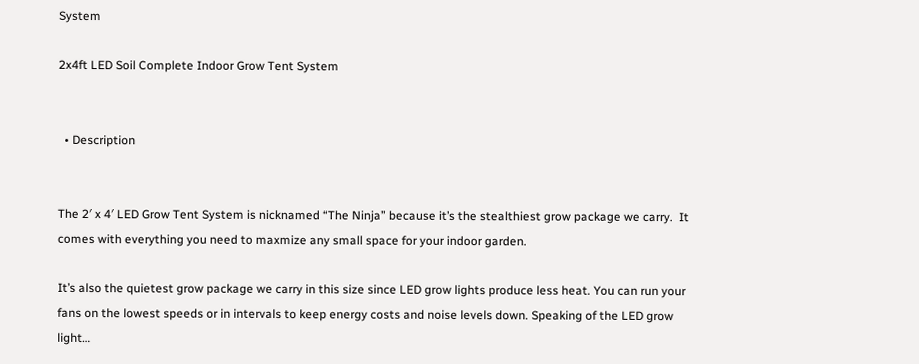System

2x4ft LED Soil Complete Indoor Grow Tent System


  • Description


The 2′ x 4′ LED Grow Tent System is nicknamed “The Ninja” because it’s the stealthiest grow package we carry.  It comes with everything you need to maxmize any small space for your indoor garden.

It’s also the quietest grow package we carry in this size since LED grow lights produce less heat. You can run your fans on the lowest speeds or in intervals to keep energy costs and noise levels down. Speaking of the LED grow light…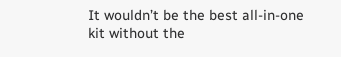It wouldn’t be the best all-in-one kit without the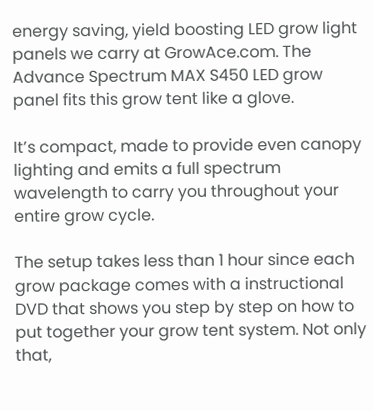energy saving, yield boosting LED grow light panels we carry at GrowAce.com. The Advance Spectrum MAX S450 LED grow panel fits this grow tent like a glove.

It’s compact, made to provide even canopy lighting and emits a full spectrum wavelength to carry you throughout your entire grow cycle.

The setup takes less than 1 hour since each grow package comes with a instructional DVD that shows you step by step on how to put together your grow tent system. Not only that,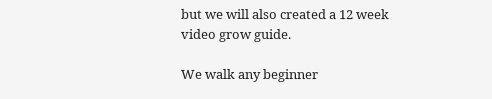but we will also created a 12 week video grow guide.

We walk any beginner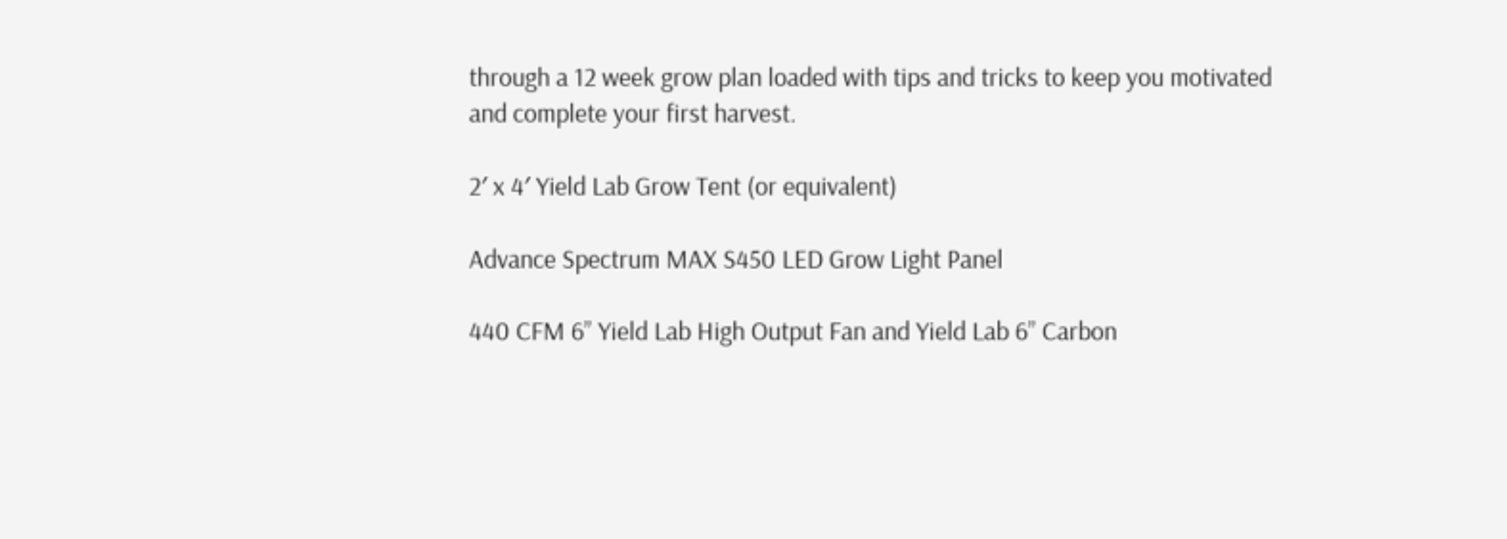through a 12 week grow plan loaded with tips and tricks to keep you motivated and complete your first harvest.

2′ x 4′ Yield Lab Grow Tent (or equivalent)

Advance Spectrum MAX S450 LED Grow Light Panel

440 CFM 6” Yield Lab High Output Fan and Yield Lab 6” Carbon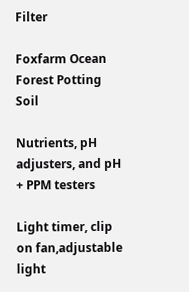Filter

Foxfarm Ocean Forest Potting Soil

Nutrients, pH adjusters, and pH + PPM testers

Light timer, clip on fan,adjustable light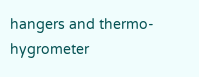hangers and thermo-hygrometer